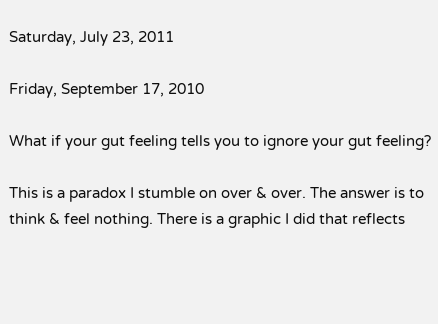Saturday, July 23, 2011

Friday, September 17, 2010

What if your gut feeling tells you to ignore your gut feeling?

This is a paradox I stumble on over & over. The answer is to think & feel nothing. There is a graphic I did that reflects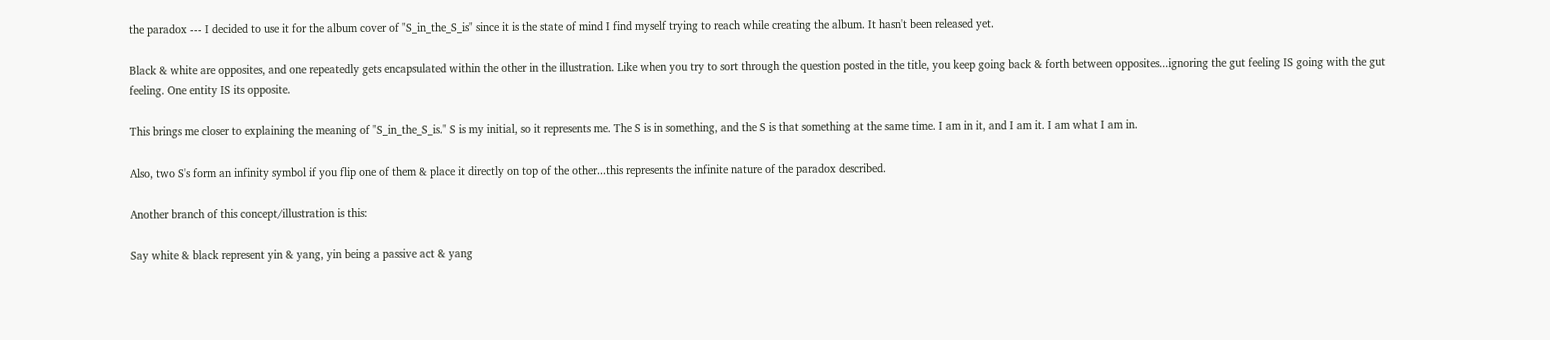the paradox --- I decided to use it for the album cover of "S_in_the_S_is" since it is the state of mind I find myself trying to reach while creating the album. It hasn't been released yet.

Black & white are opposites, and one repeatedly gets encapsulated within the other in the illustration. Like when you try to sort through the question posted in the title, you keep going back & forth between opposites...ignoring the gut feeling IS going with the gut feeling. One entity IS its opposite.

This brings me closer to explaining the meaning of "S_in_the_S_is." S is my initial, so it represents me. The S is in something, and the S is that something at the same time. I am in it, and I am it. I am what I am in.

Also, two S's form an infinity symbol if you flip one of them & place it directly on top of the other...this represents the infinite nature of the paradox described.

Another branch of this concept/illustration is this:

Say white & black represent yin & yang, yin being a passive act & yang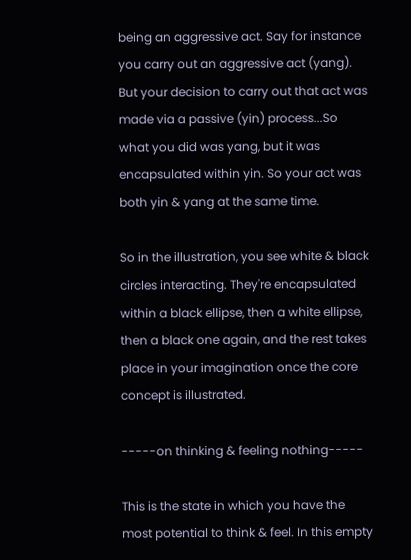being an aggressive act. Say for instance you carry out an aggressive act (yang). But your decision to carry out that act was made via a passive (yin) process...So what you did was yang, but it was encapsulated within yin. So your act was both yin & yang at the same time.

So in the illustration, you see white & black circles interacting. They're encapsulated within a black ellipse, then a white ellipse, then a black one again, and the rest takes place in your imagination once the core concept is illustrated.

-----on thinking & feeling nothing-----

This is the state in which you have the most potential to think & feel. In this empty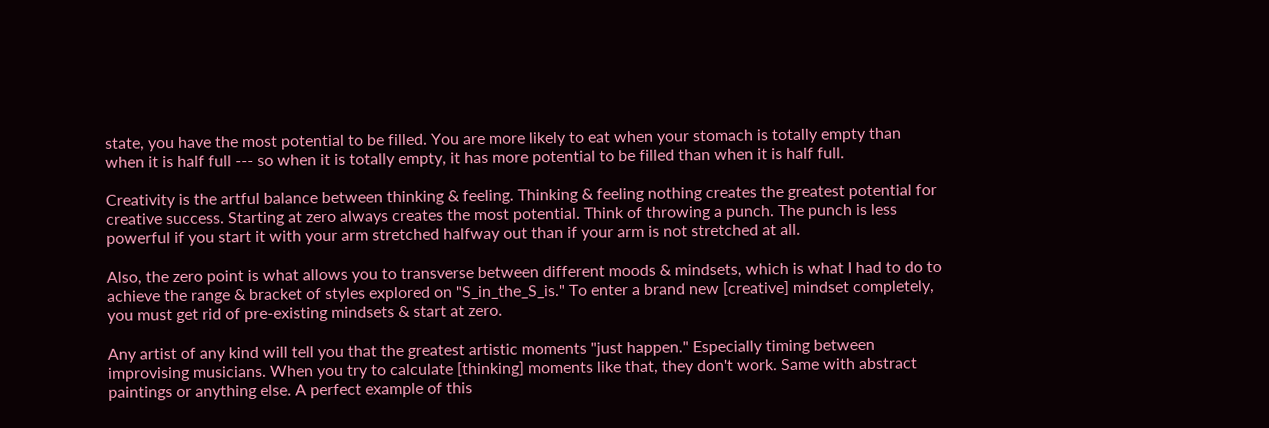state, you have the most potential to be filled. You are more likely to eat when your stomach is totally empty than when it is half full --- so when it is totally empty, it has more potential to be filled than when it is half full.

Creativity is the artful balance between thinking & feeling. Thinking & feeling nothing creates the greatest potential for creative success. Starting at zero always creates the most potential. Think of throwing a punch. The punch is less powerful if you start it with your arm stretched halfway out than if your arm is not stretched at all.

Also, the zero point is what allows you to transverse between different moods & mindsets, which is what I had to do to achieve the range & bracket of styles explored on "S_in_the_S_is." To enter a brand new [creative] mindset completely, you must get rid of pre-existing mindsets & start at zero.

Any artist of any kind will tell you that the greatest artistic moments "just happen." Especially timing between improvising musicians. When you try to calculate [thinking] moments like that, they don't work. Same with abstract paintings or anything else. A perfect example of this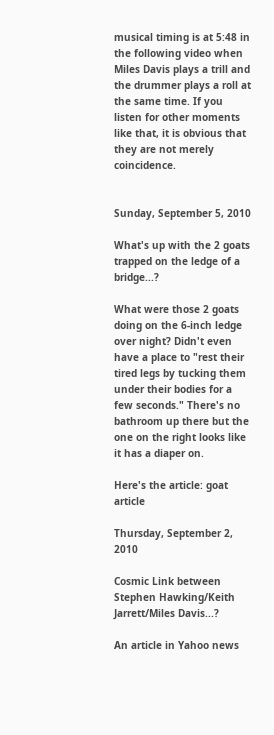musical timing is at 5:48 in the following video when Miles Davis plays a trill and the drummer plays a roll at the same time. If you listen for other moments like that, it is obvious that they are not merely coincidence.


Sunday, September 5, 2010

What's up with the 2 goats trapped on the ledge of a bridge...?

What were those 2 goats doing on the 6-inch ledge over night? Didn't even have a place to "rest their tired legs by tucking them under their bodies for a few seconds." There's no bathroom up there but the one on the right looks like it has a diaper on.

Here's the article: goat article

Thursday, September 2, 2010

Cosmic Link between Stephen Hawking/Keith Jarrett/Miles Davis...?

An article in Yahoo news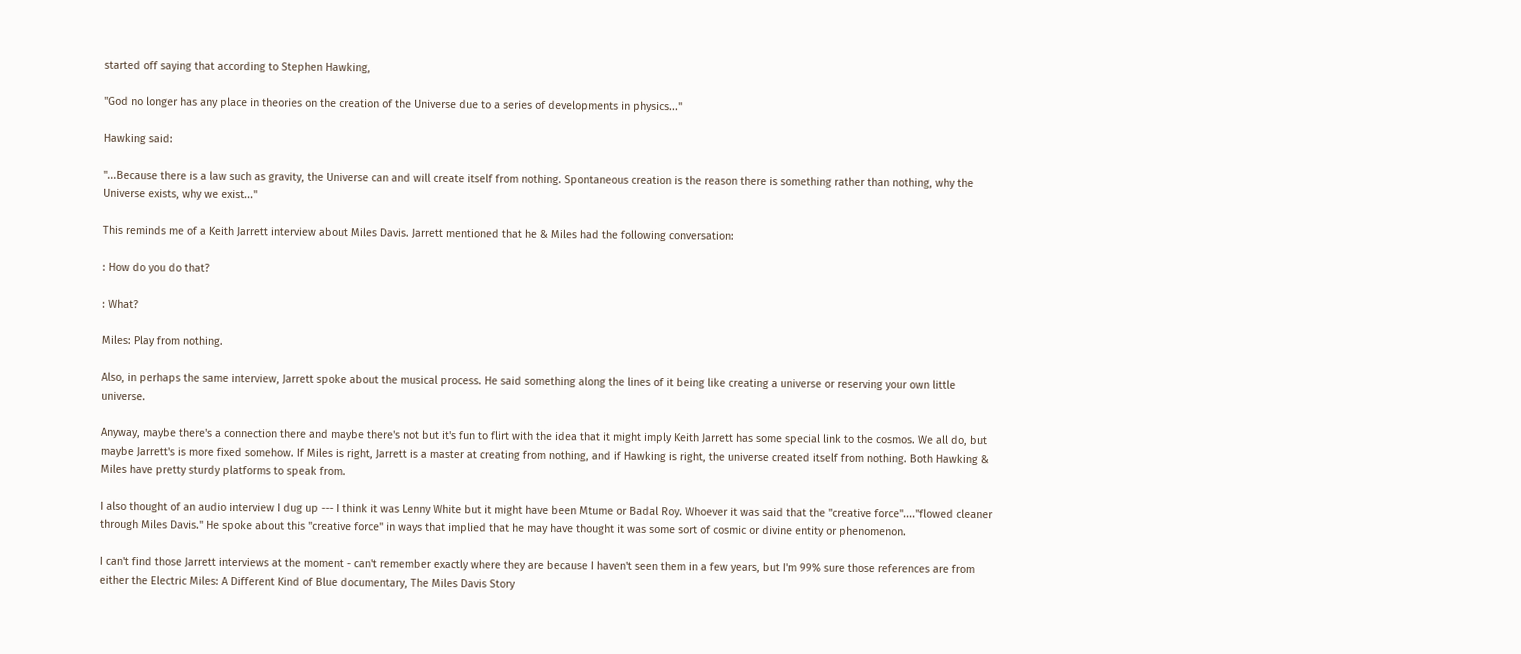started off saying that according to Stephen Hawking,

"God no longer has any place in theories on the creation of the Universe due to a series of developments in physics..."

Hawking said:

"...Because there is a law such as gravity, the Universe can and will create itself from nothing. Spontaneous creation is the reason there is something rather than nothing, why the Universe exists, why we exist..."

This reminds me of a Keith Jarrett interview about Miles Davis. Jarrett mentioned that he & Miles had the following conversation:

: How do you do that?

: What?

Miles: Play from nothing.

Also, in perhaps the same interview, Jarrett spoke about the musical process. He said something along the lines of it being like creating a universe or reserving your own little universe.

Anyway, maybe there's a connection there and maybe there's not but it's fun to flirt with the idea that it might imply Keith Jarrett has some special link to the cosmos. We all do, but maybe Jarrett's is more fixed somehow. If Miles is right, Jarrett is a master at creating from nothing, and if Hawking is right, the universe created itself from nothing. Both Hawking & Miles have pretty sturdy platforms to speak from.

I also thought of an audio interview I dug up --- I think it was Lenny White but it might have been Mtume or Badal Roy. Whoever it was said that the "creative force"...."flowed cleaner through Miles Davis." He spoke about this "creative force" in ways that implied that he may have thought it was some sort of cosmic or divine entity or phenomenon.

I can't find those Jarrett interviews at the moment - can't remember exactly where they are because I haven't seen them in a few years, but I'm 99% sure those references are from either the Electric Miles: A Different Kind of Blue documentary, The Miles Davis Story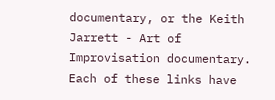documentary, or the Keith Jarrett - Art of Improvisation documentary. Each of these links have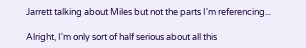Jarrett talking about Miles but not the parts I'm referencing...

Alright, I'm only sort of half serious about all this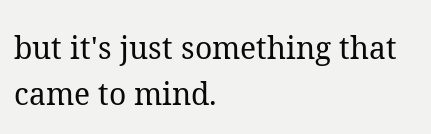but it's just something that came to mind.